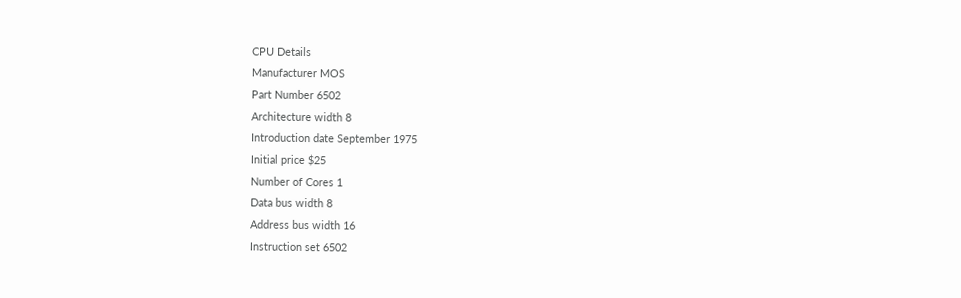CPU Details
Manufacturer MOS
Part Number 6502
Architecture width 8
Introduction date September 1975
Initial price $25
Number of Cores 1
Data bus width 8
Address bus width 16
Instruction set 6502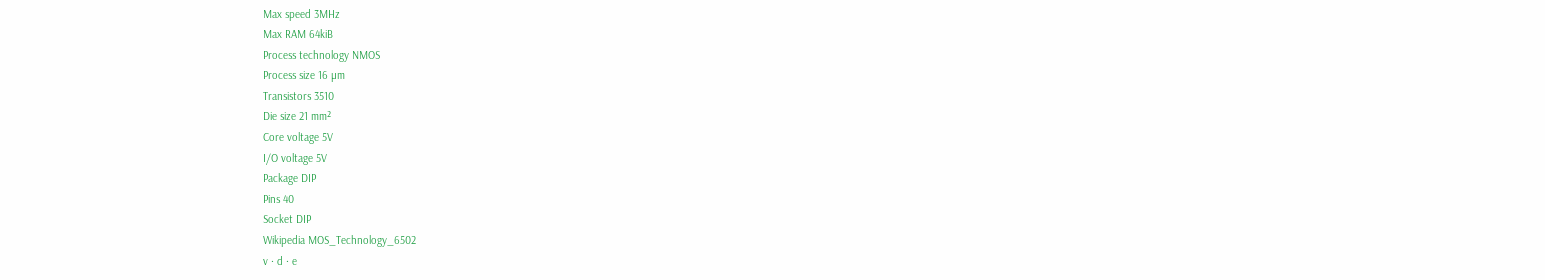Max speed 3MHz
Max RAM 64kiB
Process technology NMOS
Process size 16 µm
Transistors 3510
Die size 21 mm²
Core voltage 5V
I/O voltage 5V
Package DIP
Pins 40
Socket DIP
Wikipedia MOS_Technology_6502
v · d · e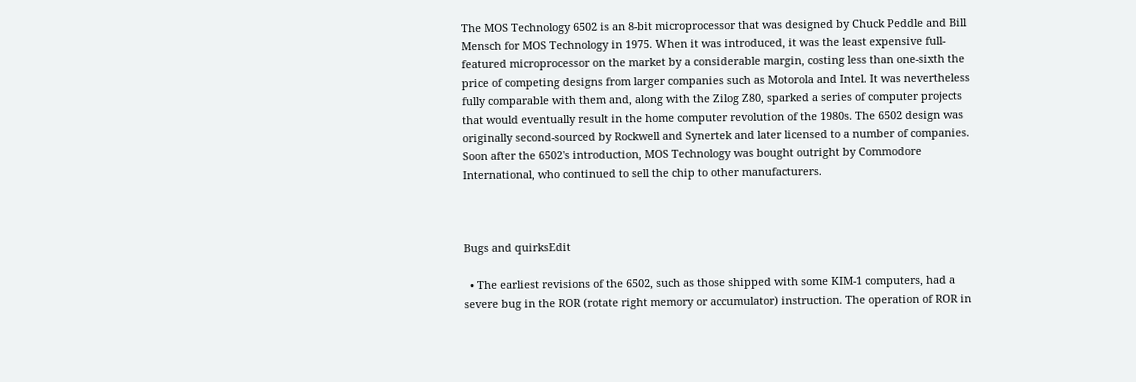The MOS Technology 6502 is an 8-bit microprocessor that was designed by Chuck Peddle and Bill Mensch for MOS Technology in 1975. When it was introduced, it was the least expensive full-featured microprocessor on the market by a considerable margin, costing less than one-sixth the price of competing designs from larger companies such as Motorola and Intel. It was nevertheless fully comparable with them and, along with the Zilog Z80, sparked a series of computer projects that would eventually result in the home computer revolution of the 1980s. The 6502 design was originally second-sourced by Rockwell and Synertek and later licensed to a number of companies. Soon after the 6502's introduction, MOS Technology was bought outright by Commodore International, who continued to sell the chip to other manufacturers.



Bugs and quirksEdit

  • The earliest revisions of the 6502, such as those shipped with some KIM-1 computers, had a severe bug in the ROR (rotate right memory or accumulator) instruction. The operation of ROR in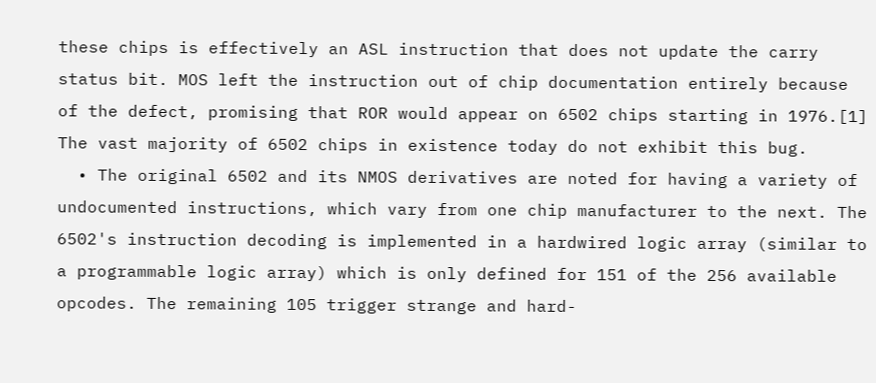these chips is effectively an ASL instruction that does not update the carry status bit. MOS left the instruction out of chip documentation entirely because of the defect, promising that ROR would appear on 6502 chips starting in 1976.[1] The vast majority of 6502 chips in existence today do not exhibit this bug.
  • The original 6502 and its NMOS derivatives are noted for having a variety of undocumented instructions, which vary from one chip manufacturer to the next. The 6502's instruction decoding is implemented in a hardwired logic array (similar to a programmable logic array) which is only defined for 151 of the 256 available opcodes. The remaining 105 trigger strange and hard-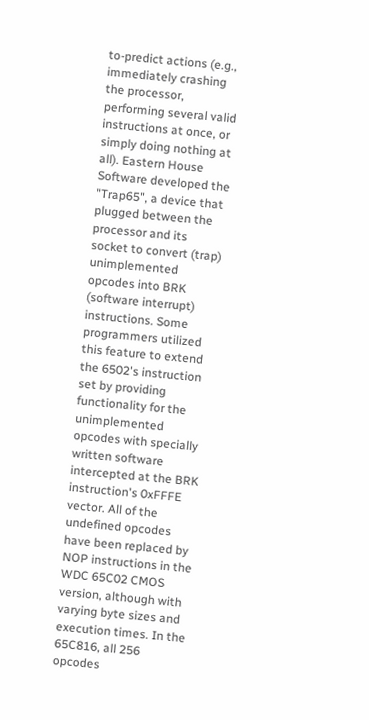to-predict actions (e.g., immediately crashing the processor, performing several valid instructions at once, or simply doing nothing at all). Eastern House Software developed the "Trap65", a device that plugged between the processor and its socket to convert (trap) unimplemented opcodes into BRK (software interrupt) instructions. Some programmers utilized this feature to extend the 6502's instruction set by providing functionality for the unimplemented opcodes with specially written software intercepted at the BRK instruction's 0xFFFE vector. All of the undefined opcodes have been replaced by NOP instructions in the WDC 65C02 CMOS version, although with varying byte sizes and execution times. In the 65C816, all 256 opcodes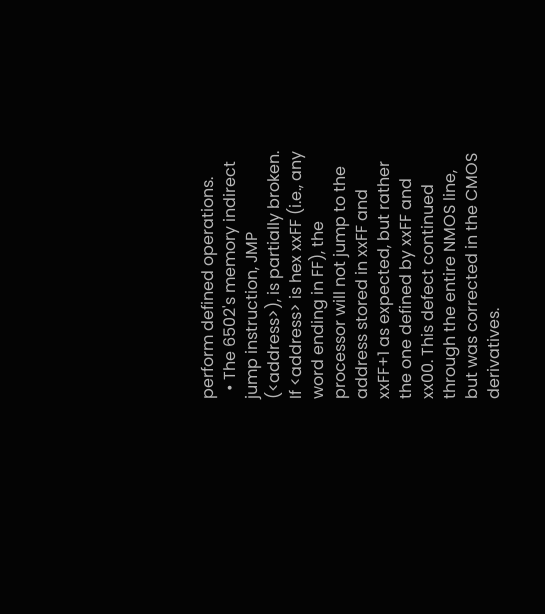perform defined operations.
  • The 6502's memory indirect jump instruction, JMP (<address>), is partially broken. If <address> is hex xxFF (i.e., any word ending in FF), the processor will not jump to the address stored in xxFF and xxFF+1 as expected, but rather the one defined by xxFF and xx00. This defect continued through the entire NMOS line, but was corrected in the CMOS derivatives.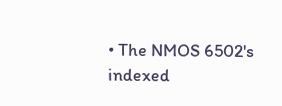• The NMOS 6502's indexed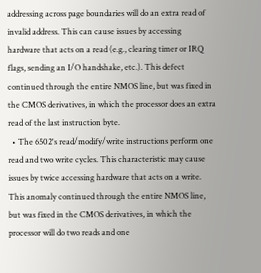addressing across page boundaries will do an extra read of invalid address. This can cause issues by accessing hardware that acts on a read (e.g., clearing timer or IRQ flags, sending an I/O handshake, etc.). This defect continued through the entire NMOS line, but was fixed in the CMOS derivatives, in which the processor does an extra read of the last instruction byte.
  • The 6502's read/modify/write instructions perform one read and two write cycles. This characteristic may cause issues by twice accessing hardware that acts on a write. This anomaly continued through the entire NMOS line, but was fixed in the CMOS derivatives, in which the processor will do two reads and one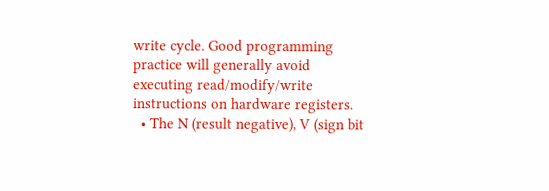write cycle. Good programming practice will generally avoid executing read/modify/write instructions on hardware registers.
  • The N (result negative), V (sign bit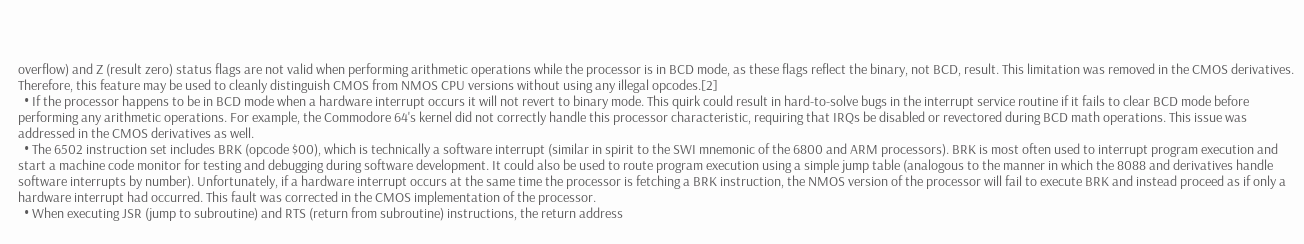overflow) and Z (result zero) status flags are not valid when performing arithmetic operations while the processor is in BCD mode, as these flags reflect the binary, not BCD, result. This limitation was removed in the CMOS derivatives. Therefore, this feature may be used to cleanly distinguish CMOS from NMOS CPU versions without using any illegal opcodes.[2]
  • If the processor happens to be in BCD mode when a hardware interrupt occurs it will not revert to binary mode. This quirk could result in hard-to-solve bugs in the interrupt service routine if it fails to clear BCD mode before performing any arithmetic operations. For example, the Commodore 64's kernel did not correctly handle this processor characteristic, requiring that IRQs be disabled or revectored during BCD math operations. This issue was addressed in the CMOS derivatives as well.
  • The 6502 instruction set includes BRK (opcode $00), which is technically a software interrupt (similar in spirit to the SWI mnemonic of the 6800 and ARM processors). BRK is most often used to interrupt program execution and start a machine code monitor for testing and debugging during software development. It could also be used to route program execution using a simple jump table (analogous to the manner in which the 8088 and derivatives handle software interrupts by number). Unfortunately, if a hardware interrupt occurs at the same time the processor is fetching a BRK instruction, the NMOS version of the processor will fail to execute BRK and instead proceed as if only a hardware interrupt had occurred. This fault was corrected in the CMOS implementation of the processor.
  • When executing JSR (jump to subroutine) and RTS (return from subroutine) instructions, the return address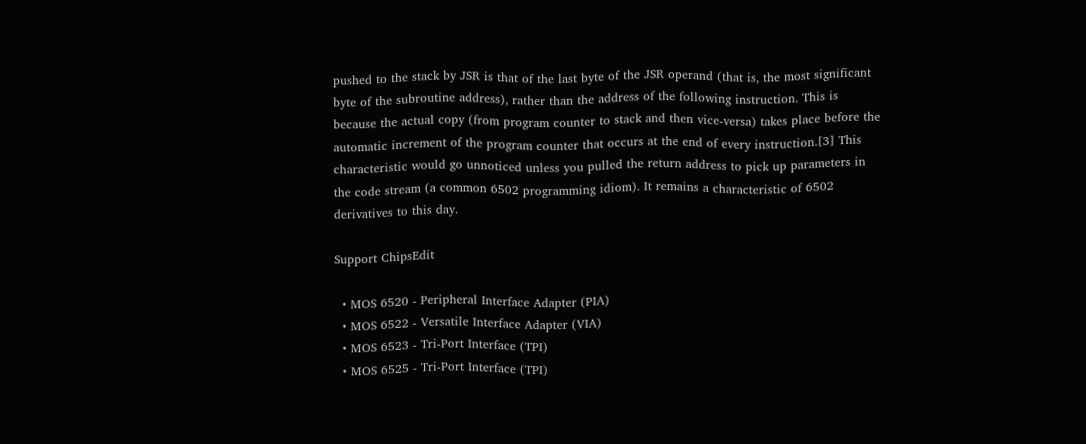pushed to the stack by JSR is that of the last byte of the JSR operand (that is, the most significant byte of the subroutine address), rather than the address of the following instruction. This is because the actual copy (from program counter to stack and then vice-versa) takes place before the automatic increment of the program counter that occurs at the end of every instruction.[3] This characteristic would go unnoticed unless you pulled the return address to pick up parameters in the code stream (a common 6502 programming idiom). It remains a characteristic of 6502 derivatives to this day.

Support ChipsEdit

  • MOS 6520 - Peripheral Interface Adapter (PIA)
  • MOS 6522 - Versatile Interface Adapter (VIA)
  • MOS 6523 - Tri-Port Interface (TPI)
  • MOS 6525 - Tri-Port Interface (TPI)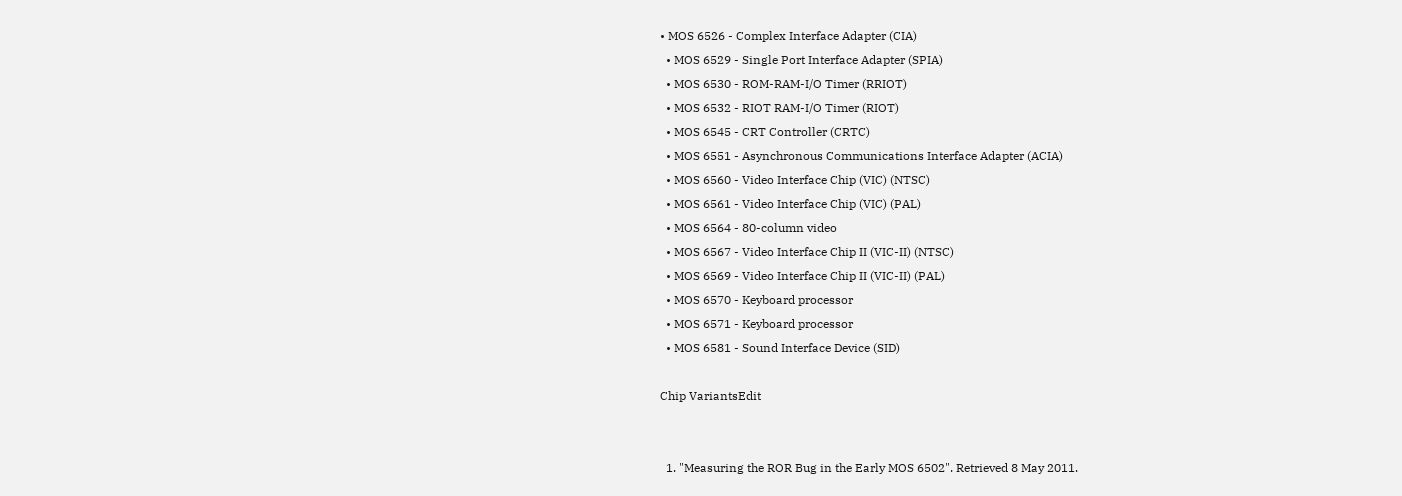• MOS 6526 - Complex Interface Adapter (CIA)
  • MOS 6529 - Single Port Interface Adapter (SPIA)
  • MOS 6530 - ROM-RAM-I/O Timer (RRIOT)
  • MOS 6532 - RIOT RAM-I/O Timer (RIOT)
  • MOS 6545 - CRT Controller (CRTC)
  • MOS 6551 - Asynchronous Communications Interface Adapter (ACIA)
  • MOS 6560 - Video Interface Chip (VIC) (NTSC)
  • MOS 6561 - Video Interface Chip (VIC) (PAL)
  • MOS 6564 - 80-column video
  • MOS 6567 - Video Interface Chip II (VIC-II) (NTSC)
  • MOS 6569 - Video Interface Chip II (VIC-II) (PAL)
  • MOS 6570 - Keyboard processor
  • MOS 6571 - Keyboard processor
  • MOS 6581 - Sound Interface Device (SID)

Chip VariantsEdit


  1. "Measuring the ROR Bug in the Early MOS 6502". Retrieved 8 May 2011.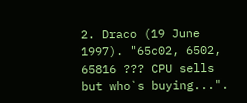2. Draco (19 June 1997). "65c02, 6502, 65816 ??? CPU sells but who`s buying...".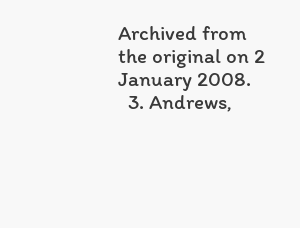Archived from the original on 2 January 2008.
  3. Andrews,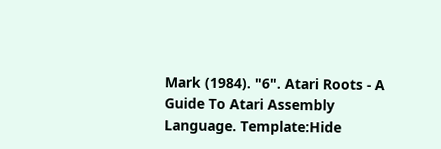Mark (1984). "6". Atari Roots - A Guide To Atari Assembly Language. Template:Hide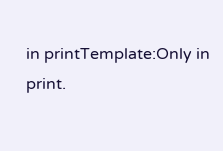in printTemplate:Only in print.